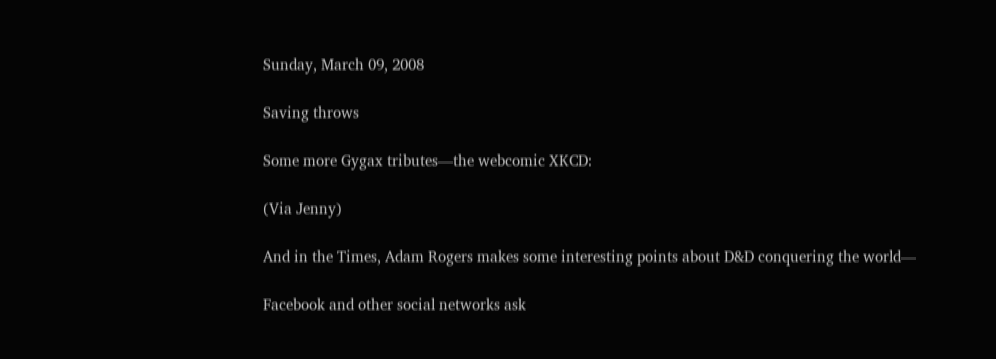Sunday, March 09, 2008

Saving throws

Some more Gygax tributes—the webcomic XKCD:

(Via Jenny)

And in the Times, Adam Rogers makes some interesting points about D&D conquering the world—

Facebook and other social networks ask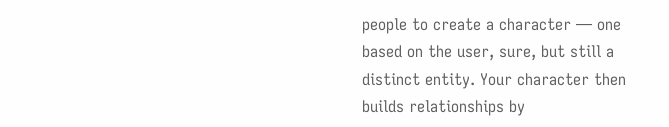people to create a character — one based on the user, sure, but still a distinct entity. Your character then builds relationships by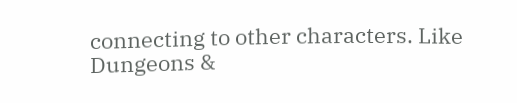connecting to other characters. Like Dungeons &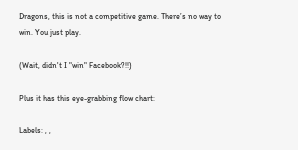Dragons, this is not a competitive game. There’s no way to win. You just play.

(Wait, didn't I "win" Facebook?!!)

Plus it has this eye-grabbing flow chart:

Labels: , ,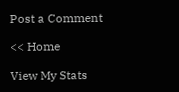Post a Comment

<< Home

View My Stats